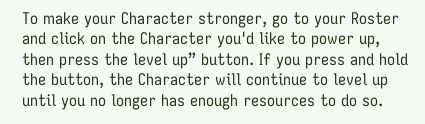To make your Character stronger, go to your Roster and click on the Character you'd like to power up, then press the level up” button. If you press and hold the button, the Character will continue to level up until you no longer has enough resources to do so.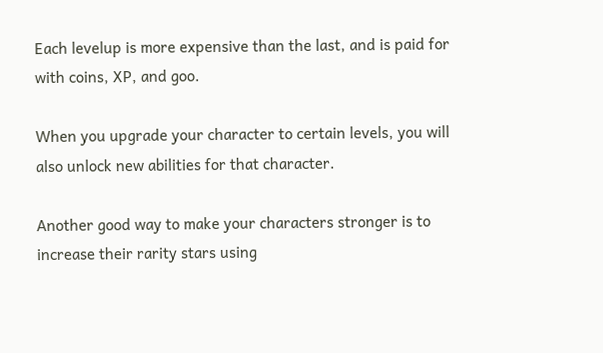Each levelup is more expensive than the last, and is paid for with coins, XP, and goo.

When you upgrade your character to certain levels, you will also unlock new abilities for that character.

Another good way to make your characters stronger is to increase their rarity stars using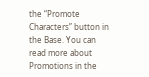the “Promote Characters” button in the Base. You can read more about Promotions in the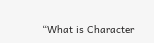“What is Character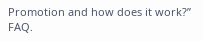Promotion and how does it work?” FAQ.